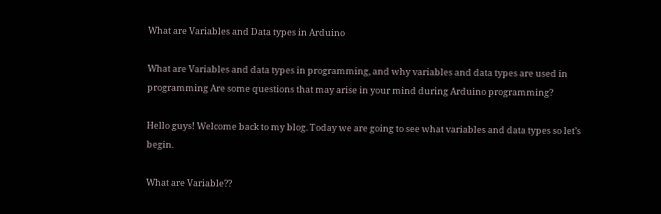What are Variables and Data types in Arduino

What are Variables and data types in programming, and why variables and data types are used in programming Are some questions that may arise in your mind during Arduino programming?

Hello guys! Welcome back to my blog. Today we are going to see what variables and data types so let’s begin.

What are Variable??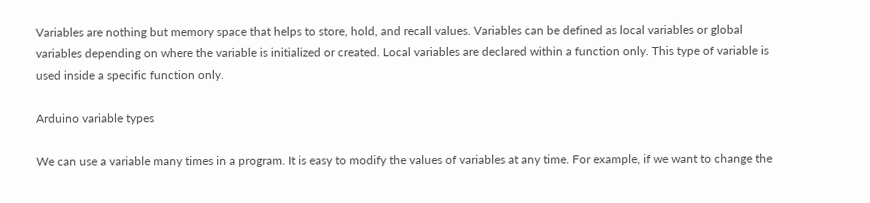Variables are nothing but memory space that helps to store, hold, and recall values. Variables can be defined as local variables or global variables depending on where the variable is initialized or created. Local variables are declared within a function only. This type of variable is used inside a specific function only.

Arduino variable types

We can use a variable many times in a program. It is easy to modify the values of variables at any time. For example, if we want to change the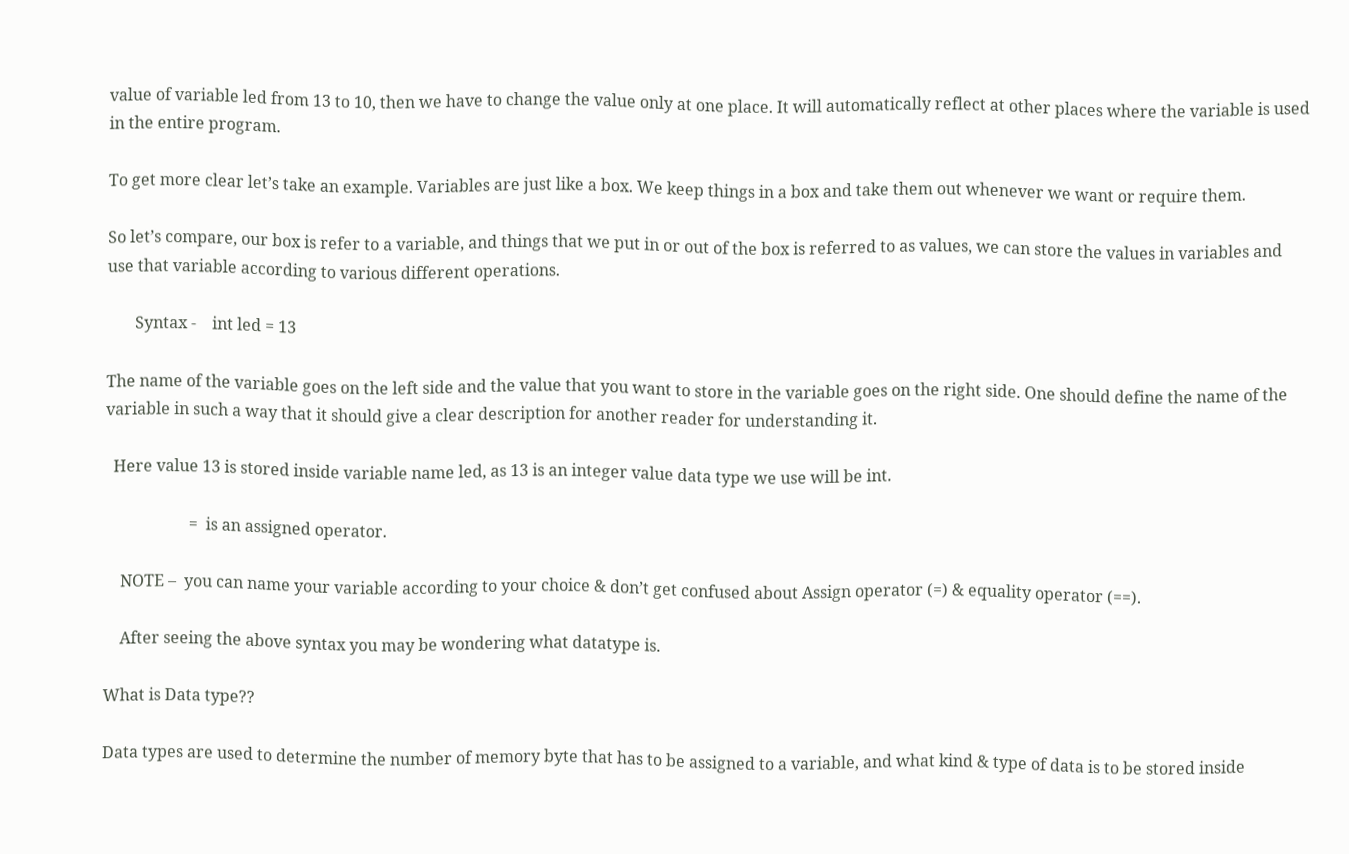value of variable led from 13 to 10, then we have to change the value only at one place. It will automatically reflect at other places where the variable is used in the entire program.

To get more clear let’s take an example. Variables are just like a box. We keep things in a box and take them out whenever we want or require them.

So let’s compare, our box is refer to a variable, and things that we put in or out of the box is referred to as values, we can store the values in variables and use that variable according to various different operations.

       Syntax -    int led = 13

The name of the variable goes on the left side and the value that you want to store in the variable goes on the right side. One should define the name of the variable in such a way that it should give a clear description for another reader for understanding it.

  Here value 13 is stored inside variable name led, as 13 is an integer value data type we use will be int.

                     =  is an assigned operator.

    NOTE –  you can name your variable according to your choice & don’t get confused about Assign operator (=) & equality operator (==).

    After seeing the above syntax you may be wondering what datatype is.

What is Data type??

Data types are used to determine the number of memory byte that has to be assigned to a variable, and what kind & type of data is to be stored inside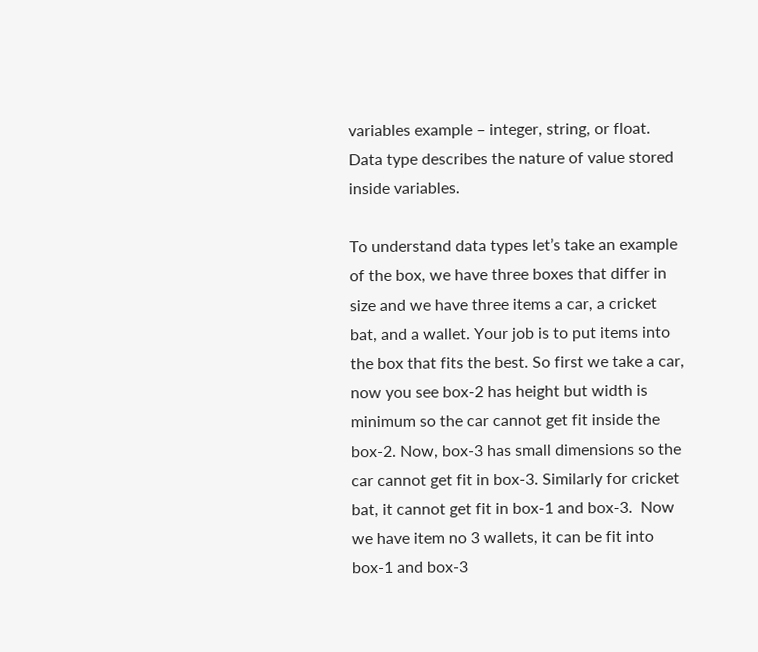variables example – integer, string, or float. Data type describes the nature of value stored inside variables.

To understand data types let’s take an example of the box, we have three boxes that differ in size and we have three items a car, a cricket bat, and a wallet. Your job is to put items into the box that fits the best. So first we take a car, now you see box-2 has height but width is minimum so the car cannot get fit inside the box-2. Now, box-3 has small dimensions so the car cannot get fit in box-3. Similarly for cricket bat, it cannot get fit in box-1 and box-3.  Now we have item no 3 wallets, it can be fit into box-1 and box-3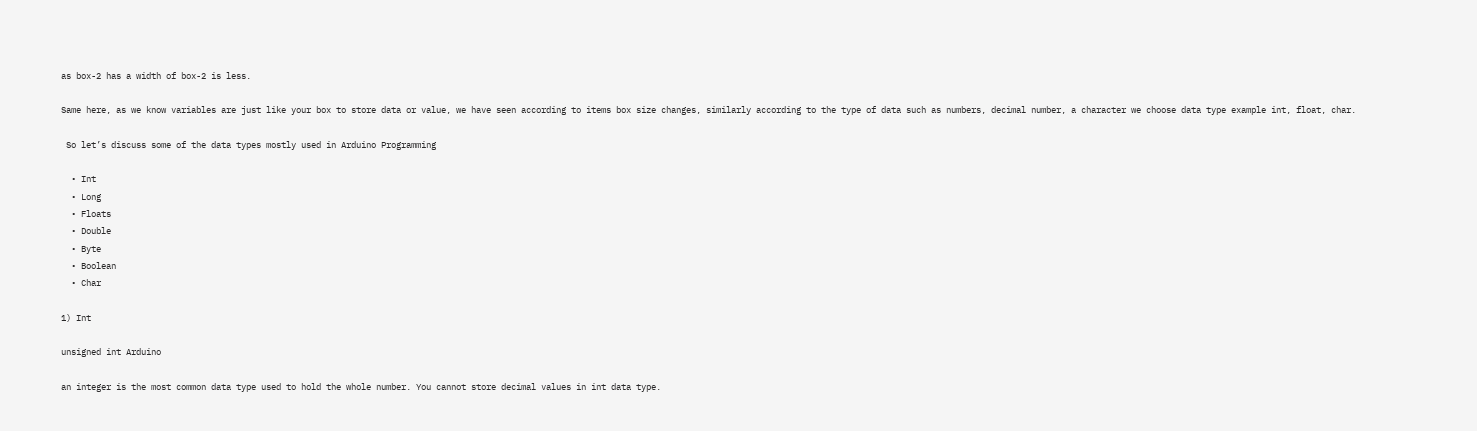as box-2 has a width of box-2 is less.

Same here, as we know variables are just like your box to store data or value, we have seen according to items box size changes, similarly according to the type of data such as numbers, decimal number, a character we choose data type example int, float, char.

 So let’s discuss some of the data types mostly used in Arduino Programming

  • Int
  • Long
  • Floats
  • Double
  • Byte
  • Boolean
  • Char

1) Int

unsigned int Arduino

an integer is the most common data type used to hold the whole number. You cannot store decimal values in int data type.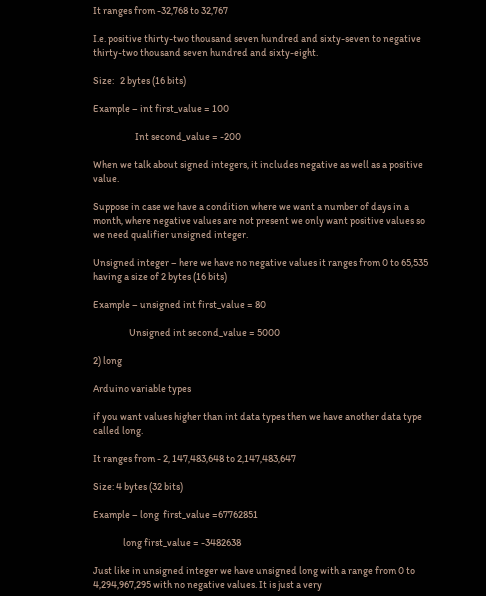It ranges from -32,768 to 32,767

I.e. positive thirty-two thousand seven hundred and sixty-seven to negative thirty-two thousand seven hundred and sixty-eight.

Size:   2 bytes (16 bits)

Example – int first_value = 100

                     Int second_value = -200

When we talk about signed integers, it includes negative as well as a positive value.

Suppose in case we have a condition where we want a number of days in a month, where negative values are not present we only want positive values so we need qualifier unsigned integer.

Unsigned integer – here we have no negative values it ranges from 0 to 65,535 having a size of 2 bytes (16 bits)

Example – unsigned int first_value = 80

                  Unsigned int second_value = 5000

2) long

Arduino variable types

if you want values higher than int data types then we have another data type called long.

It ranges from - 2, 147,483,648 to 2,147,483,647

Size: 4 bytes (32 bits)

Example – long  first_value =67762851

               long first_value = -3482638

Just like in unsigned integer we have unsigned long with a range from 0 to 4,294,967,295 with no negative values. It is just a very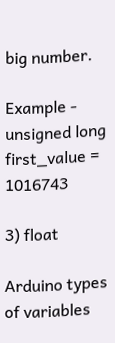big number.

Example - unsigned long first_value = 1016743

3) float

Arduino types of variables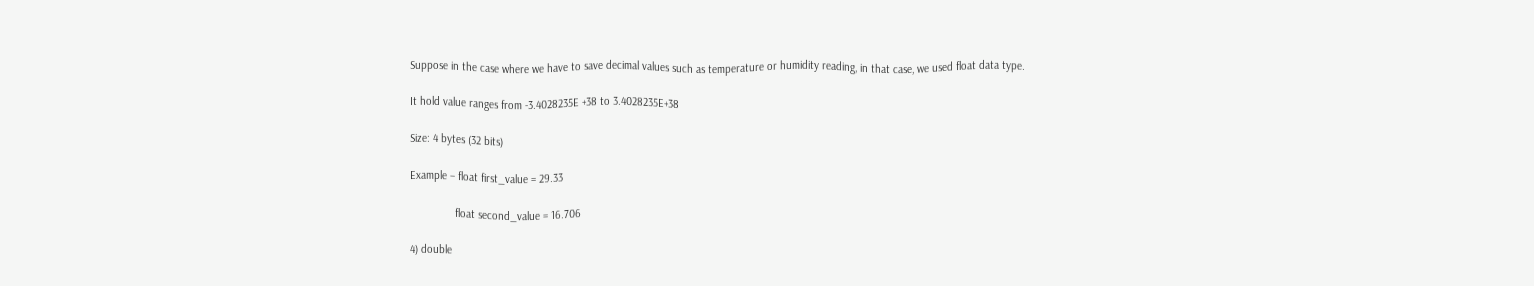Suppose in the case where we have to save decimal values such as temperature or humidity reading, in that case, we used float data type.

It hold value ranges from -3.4028235E +38 to 3.4028235E+38

Size: 4 bytes (32 bits)

Example – float first_value = 29.33

               float second_value = 16.706

4) double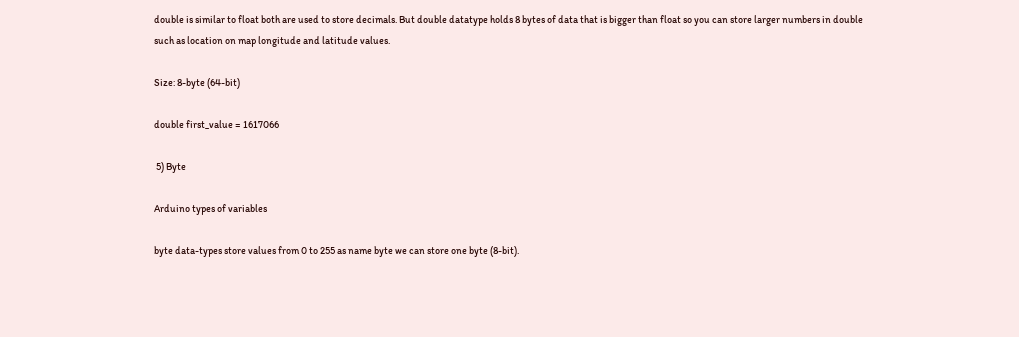double is similar to float both are used to store decimals. But double datatype holds 8 bytes of data that is bigger than float so you can store larger numbers in double such as location on map longitude and latitude values.

Size: 8-byte (64-bit)

double first_value = 1617066

 5) Byte

Arduino types of variables

byte data-types store values from 0 to 255 as name byte we can store one byte (8-bit).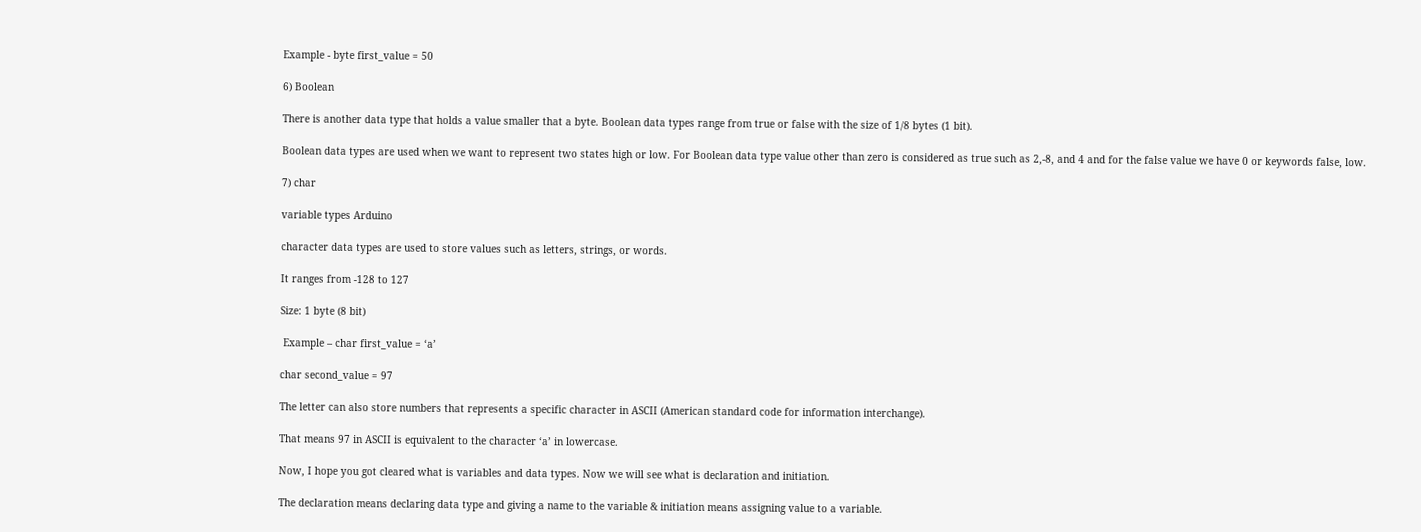Example - byte first_value = 50

6) Boolean

There is another data type that holds a value smaller that a byte. Boolean data types range from true or false with the size of 1/8 bytes (1 bit).

Boolean data types are used when we want to represent two states high or low. For Boolean data type value other than zero is considered as true such as 2,-8, and 4 and for the false value we have 0 or keywords false, low.

7) char

variable types Arduino

character data types are used to store values such as letters, strings, or words.

It ranges from -128 to 127

Size: 1 byte (8 bit)

 Example – char first_value = ‘a’

char second_value = 97

The letter can also store numbers that represents a specific character in ASCII (American standard code for information interchange).

That means 97 in ASCII is equivalent to the character ‘a’ in lowercase.

Now, I hope you got cleared what is variables and data types. Now we will see what is declaration and initiation.

The declaration means declaring data type and giving a name to the variable & initiation means assigning value to a variable.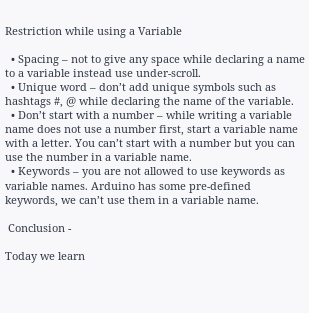Restriction while using a Variable

  • Spacing – not to give any space while declaring a name to a variable instead use under-scroll.
  • Unique word – don’t add unique symbols such as hashtags #, @ while declaring the name of the variable.
  • Don’t start with a number – while writing a variable name does not use a number first, start a variable name with a letter. You can’t start with a number but you can use the number in a variable name.
  • Keywords – you are not allowed to use keywords as variable names. Arduino has some pre-defined keywords, we can’t use them in a variable name.

 Conclusion -

Today we learn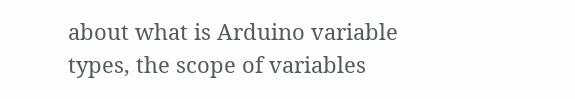about what is Arduino variable types, the scope of variables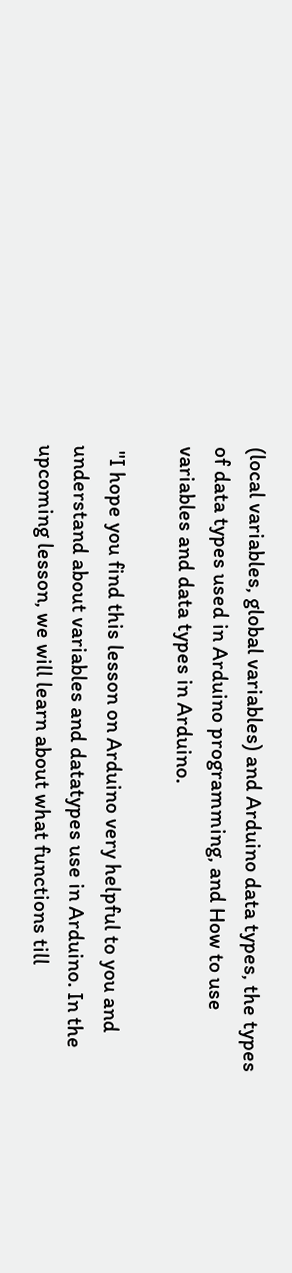(local variables, global variables) and Arduino data types, the types of data types used in Arduino programming, and How to use variables and data types in Arduino.

 "I hope you find this lesson on Arduino very helpful to you and understand about variables and datatypes use in Arduino. In the upcoming lesson, we will learn about what functions till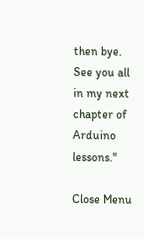then bye. See you all in my next chapter of Arduino lessons."

Close Menu